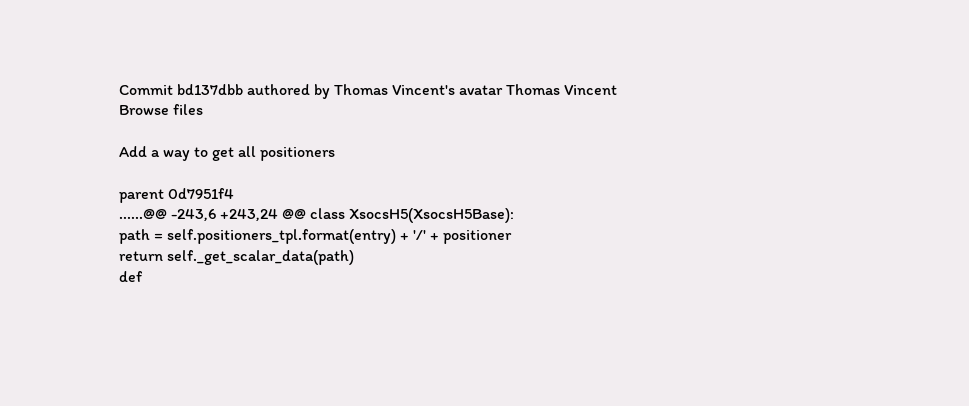Commit bd137dbb authored by Thomas Vincent's avatar Thomas Vincent
Browse files

Add a way to get all positioners

parent 0d7951f4
......@@ -243,6 +243,24 @@ class XsocsH5(XsocsH5Base):
path = self.positioners_tpl.format(entry) + '/' + positioner
return self._get_scalar_data(path)
def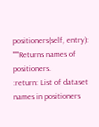positioners(self, entry):
"""Returns names of positioners.
:return: List of dataset names in positioners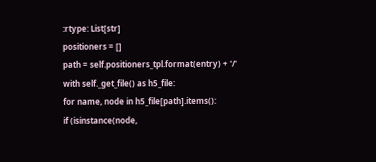:rtype: List[str]
positioners = []
path = self.positioners_tpl.format(entry) + '/'
with self._get_file() as h5_file:
for name, node in h5_file[path].items():
if (isinstance(node,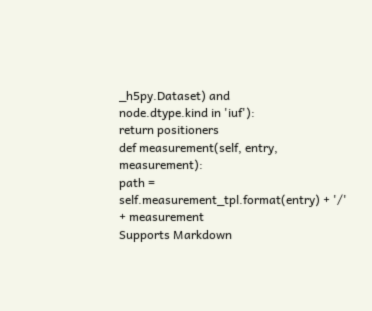_h5py.Dataset) and
node.dtype.kind in 'iuf'):
return positioners
def measurement(self, entry, measurement):
path = self.measurement_tpl.format(entry) + '/' + measurement
Supports Markdown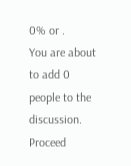0% or .
You are about to add 0 people to the discussion. Proceed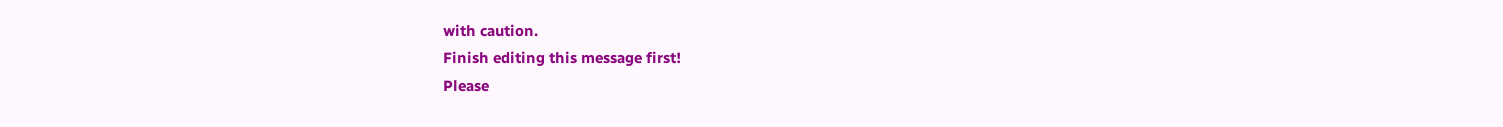with caution.
Finish editing this message first!
Please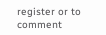register or to comment